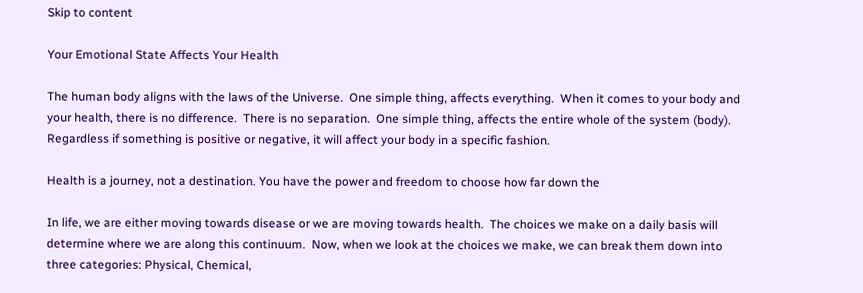Skip to content

Your Emotional State Affects Your Health

The human body aligns with the laws of the Universe.  One simple thing, affects everything.  When it comes to your body and your health, there is no difference.  There is no separation.  One simple thing, affects the entire whole of the system (body).  Regardless if something is positive or negative, it will affect your body in a specific fashion.

Health is a journey, not a destination. You have the power and freedom to choose how far down the

In life, we are either moving towards disease or we are moving towards health.  The choices we make on a daily basis will determine where we are along this continuum.  Now, when we look at the choices we make, we can break them down into three categories: Physical, Chemical,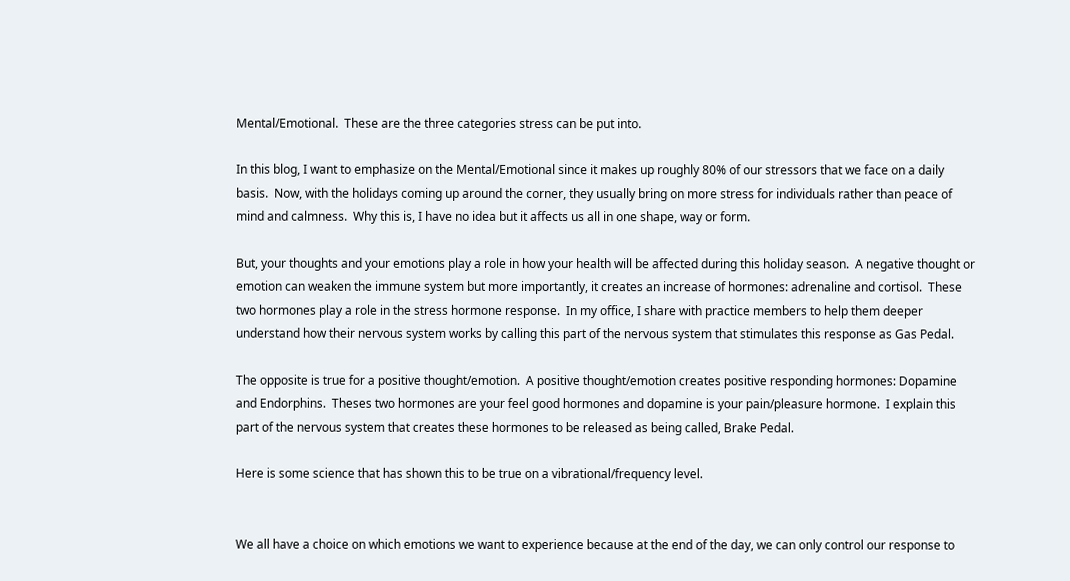Mental/Emotional.  These are the three categories stress can be put into.

In this blog, I want to emphasize on the Mental/Emotional since it makes up roughly 80% of our stressors that we face on a daily basis.  Now, with the holidays coming up around the corner, they usually bring on more stress for individuals rather than peace of mind and calmness.  Why this is, I have no idea but it affects us all in one shape, way or form.

But, your thoughts and your emotions play a role in how your health will be affected during this holiday season.  A negative thought or emotion can weaken the immune system but more importantly, it creates an increase of hormones: adrenaline and cortisol.  These two hormones play a role in the stress hormone response.  In my office, I share with practice members to help them deeper understand how their nervous system works by calling this part of the nervous system that stimulates this response as Gas Pedal.

The opposite is true for a positive thought/emotion.  A positive thought/emotion creates positive responding hormones: Dopamine and Endorphins.  Theses two hormones are your feel good hormones and dopamine is your pain/pleasure hormone.  I explain this part of the nervous system that creates these hormones to be released as being called, Brake Pedal.

Here is some science that has shown this to be true on a vibrational/frequency level.


We all have a choice on which emotions we want to experience because at the end of the day, we can only control our response to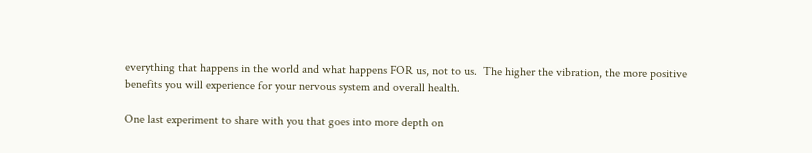everything that happens in the world and what happens FOR us, not to us.  The higher the vibration, the more positive benefits you will experience for your nervous system and overall health.

One last experiment to share with you that goes into more depth on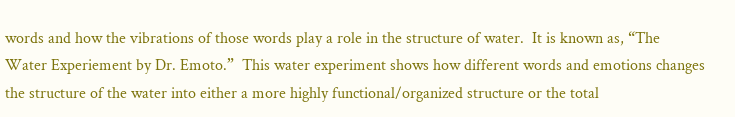words and how the vibrations of those words play a role in the structure of water.  It is known as, “The Water Experiement by Dr. Emoto.”  This water experiment shows how different words and emotions changes the structure of the water into either a more highly functional/organized structure or the total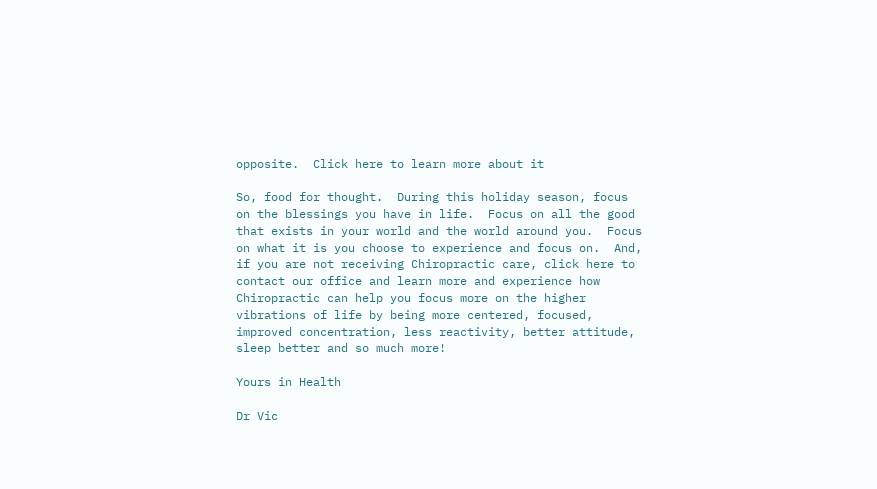opposite.  Click here to learn more about it

So, food for thought.  During this holiday season, focus on the blessings you have in life.  Focus on all the good that exists in your world and the world around you.  Focus on what it is you choose to experience and focus on.  And, if you are not receiving Chiropractic care, click here to contact our office and learn more and experience how Chiropractic can help you focus more on the higher vibrations of life by being more centered, focused, improved concentration, less reactivity, better attitude, sleep better and so much more!

Yours in Health

Dr Vic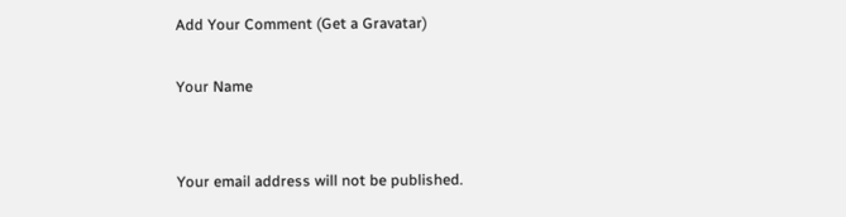Add Your Comment (Get a Gravatar)

Your Name


Your email address will not be published.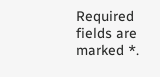Required fields are marked *.